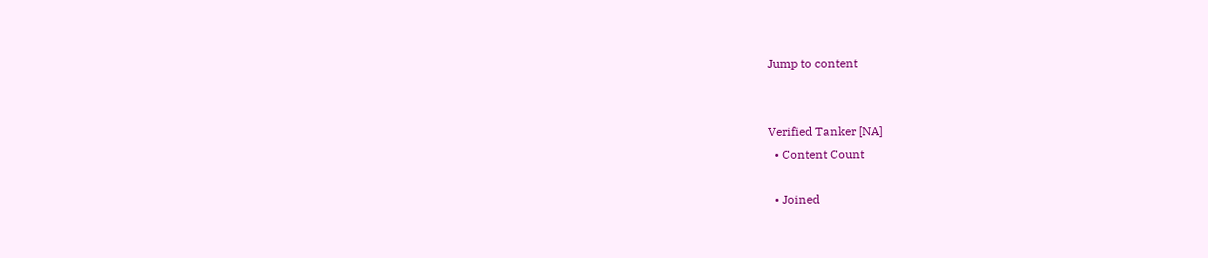Jump to content


Verified Tanker [NA]
  • Content Count

  • Joined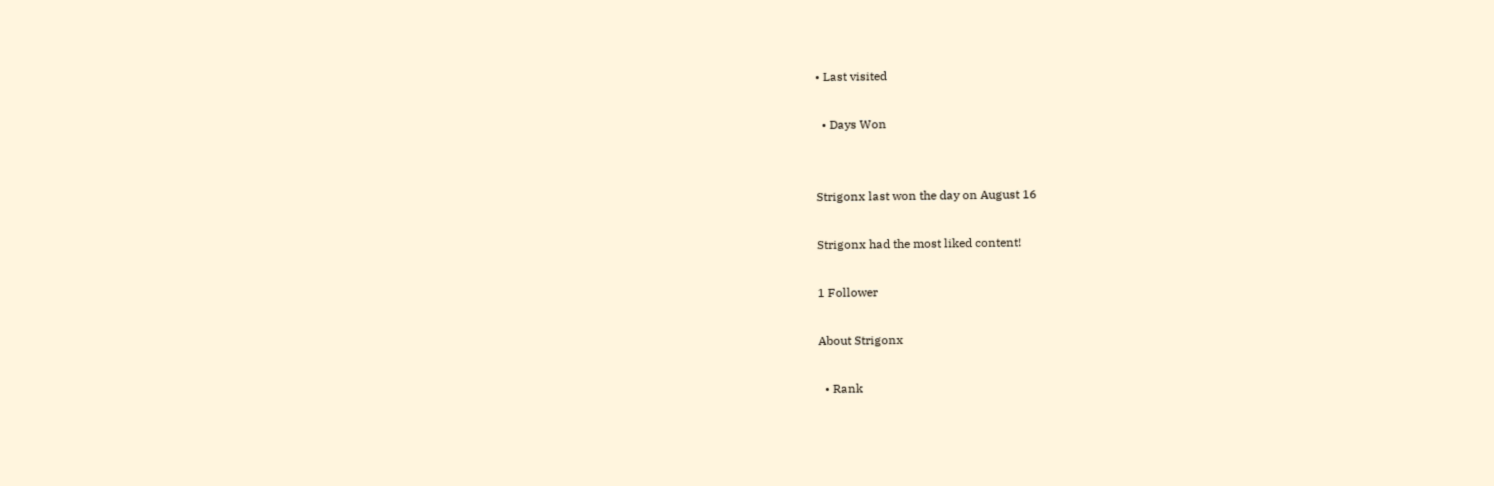• Last visited

  • Days Won


Strigonx last won the day on August 16

Strigonx had the most liked content!

1 Follower

About Strigonx

  • Rank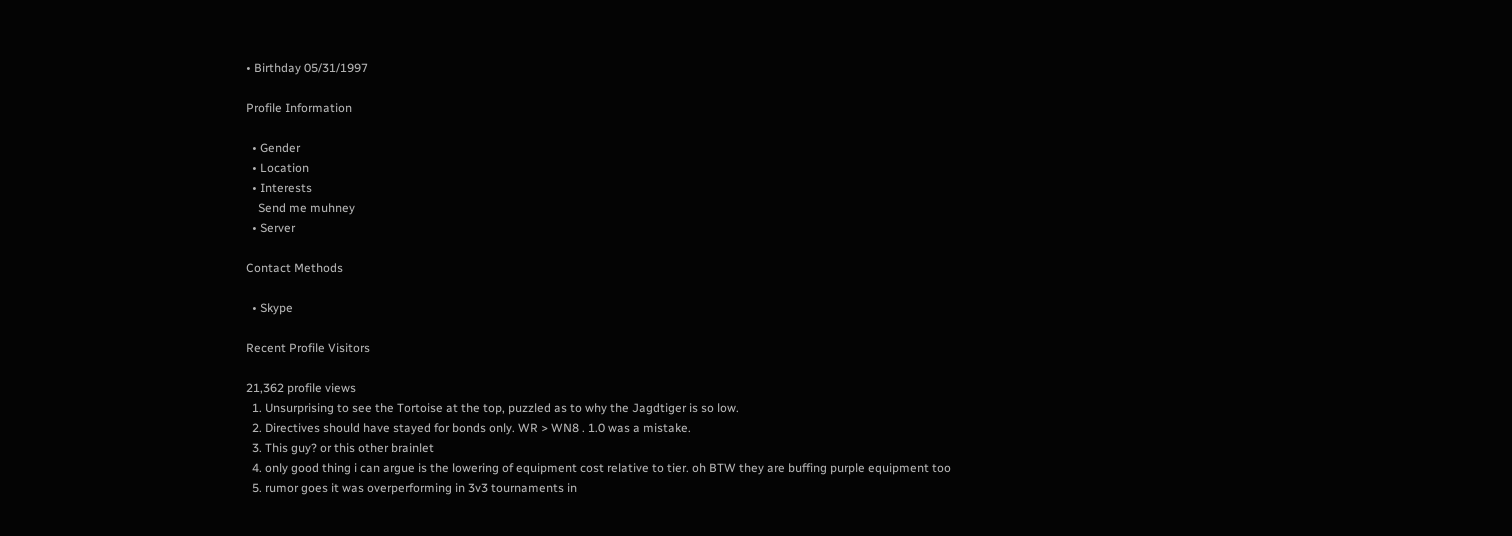• Birthday 05/31/1997

Profile Information

  • Gender
  • Location
  • Interests
    Send me muhney
  • Server

Contact Methods

  • Skype

Recent Profile Visitors

21,362 profile views
  1. Unsurprising to see the Tortoise at the top, puzzled as to why the Jagdtiger is so low.
  2. Directives should have stayed for bonds only. WR > WN8 . 1.0 was a mistake.
  3. This guy? or this other brainlet
  4. only good thing i can argue is the lowering of equipment cost relative to tier. oh BTW they are buffing purple equipment too
  5. rumor goes it was overperforming in 3v3 tournaments in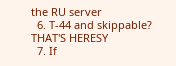the RU server
  6. T-44 and skippable? THAT'S HERESY
  7. If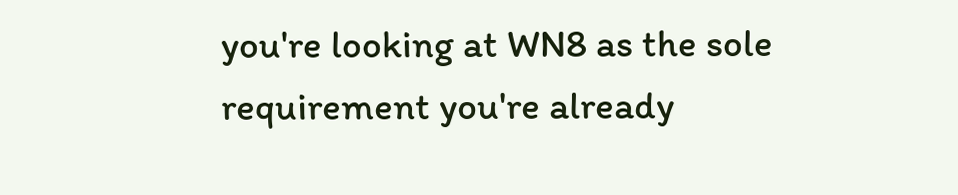you're looking at WN8 as the sole requirement you're already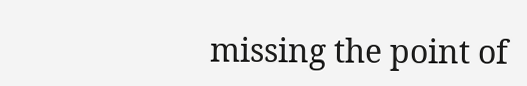missing the point of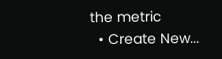the metric
  • Create New...